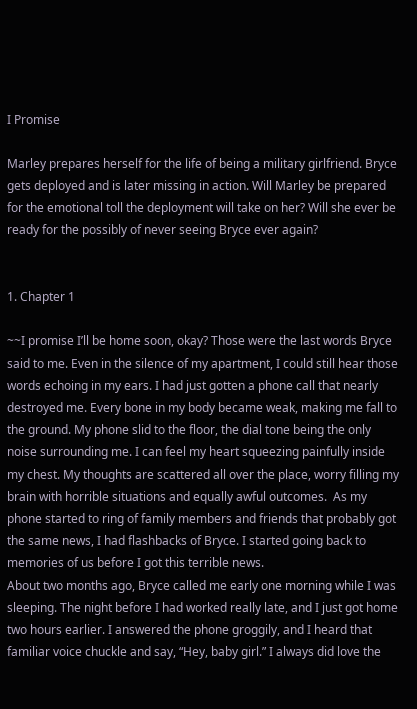I Promise

Marley prepares herself for the life of being a military girlfriend. Bryce gets deployed and is later missing in action. Will Marley be prepared for the emotional toll the deployment will take on her? Will she ever be ready for the possibly of never seeing Bryce ever again?


1. Chapter 1

~~I promise I’ll be home soon, okay? Those were the last words Bryce said to me. Even in the silence of my apartment, I could still hear those words echoing in my ears. I had just gotten a phone call that nearly destroyed me. Every bone in my body became weak, making me fall to the ground. My phone slid to the floor, the dial tone being the only noise surrounding me. I can feel my heart squeezing painfully inside my chest. My thoughts are scattered all over the place, worry filling my brain with horrible situations and equally awful outcomes.  As my phone started to ring of family members and friends that probably got the same news, I had flashbacks of Bryce. I started going back to memories of us before I got this terrible news.
About two months ago, Bryce called me early one morning while I was sleeping. The night before I had worked really late, and I just got home two hours earlier. I answered the phone groggily, and I heard that familiar voice chuckle and say, “Hey, baby girl.” I always did love the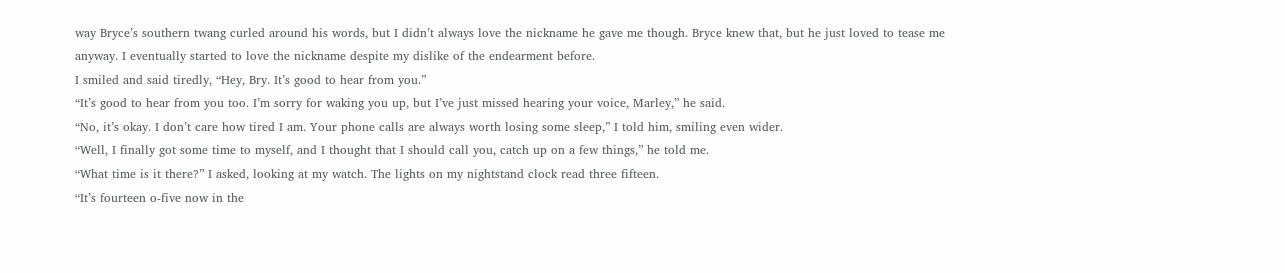way Bryce’s southern twang curled around his words, but I didn’t always love the nickname he gave me though. Bryce knew that, but he just loved to tease me anyway. I eventually started to love the nickname despite my dislike of the endearment before.
I smiled and said tiredly, “Hey, Bry. It’s good to hear from you.”
“It’s good to hear from you too. I’m sorry for waking you up, but I’ve just missed hearing your voice, Marley,” he said.
“No, it’s okay. I don’t care how tired I am. Your phone calls are always worth losing some sleep,” I told him, smiling even wider.
“Well, I finally got some time to myself, and I thought that I should call you, catch up on a few things,” he told me.
“What time is it there?” I asked, looking at my watch. The lights on my nightstand clock read three fifteen.
“It’s fourteen o-five now in the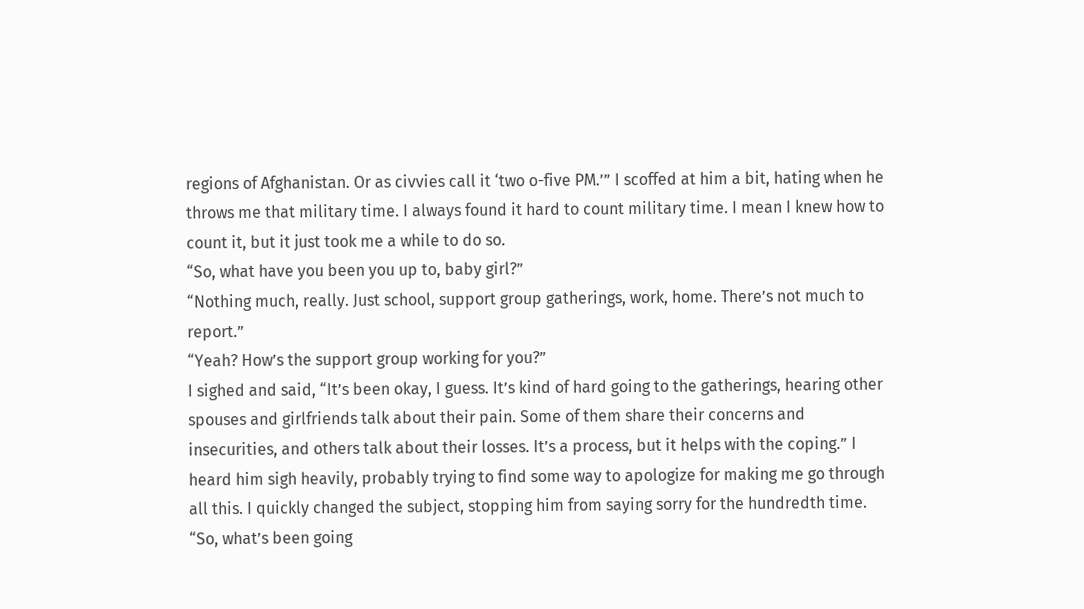regions of Afghanistan. Or as civvies call it ‘two o-five PM.’” I scoffed at him a bit, hating when he throws me that military time. I always found it hard to count military time. I mean I knew how to count it, but it just took me a while to do so.
“So, what have you been you up to, baby girl?”
“Nothing much, really. Just school, support group gatherings, work, home. There’s not much to report.”
“Yeah? How’s the support group working for you?”
I sighed and said, “It’s been okay, I guess. It’s kind of hard going to the gatherings, hearing other spouses and girlfriends talk about their pain. Some of them share their concerns and insecurities, and others talk about their losses. It’s a process, but it helps with the coping.” I heard him sigh heavily, probably trying to find some way to apologize for making me go through all this. I quickly changed the subject, stopping him from saying sorry for the hundredth time.
“So, what’s been going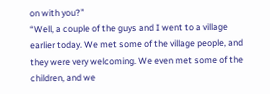on with you?”
“Well, a couple of the guys and I went to a village earlier today. We met some of the village people, and they were very welcoming. We even met some of the children, and we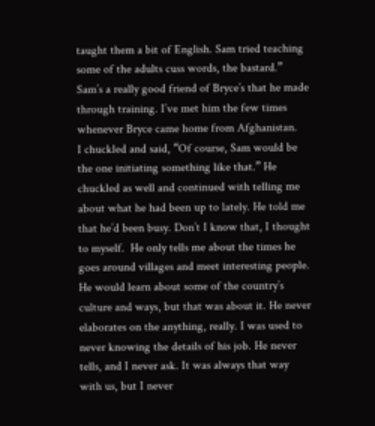taught them a bit of English. Sam tried teaching some of the adults cuss words, the bastard.” Sam’s a really good friend of Bryce’s that he made through training. I’ve met him the few times whenever Bryce came home from Afghanistan.
I chuckled and said, “Of course, Sam would be the one initiating something like that.” He chuckled as well and continued with telling me about what he had been up to lately. He told me that he’d been busy. Don’t I know that, I thought to myself.  He only tells me about the times he goes around villages and meet interesting people. He would learn about some of the country’s culture and ways, but that was about it. He never elaborates on the anything, really. I was used to never knowing the details of his job. He never tells, and I never ask. It was always that way with us, but I never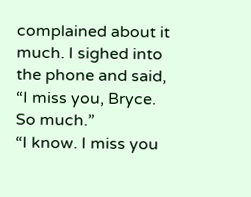complained about it much. I sighed into the phone and said, “I miss you, Bryce. So much.”
“I know. I miss you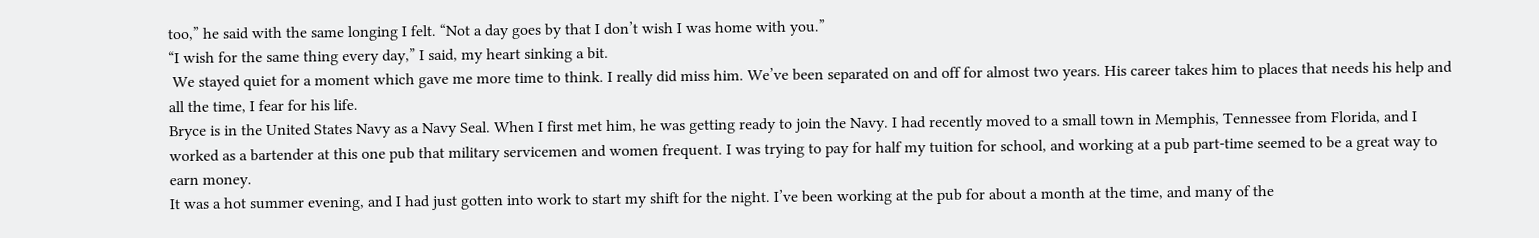too,” he said with the same longing I felt. “Not a day goes by that I don’t wish I was home with you.”
“I wish for the same thing every day,” I said, my heart sinking a bit.
 We stayed quiet for a moment which gave me more time to think. I really did miss him. We’ve been separated on and off for almost two years. His career takes him to places that needs his help and all the time, I fear for his life.
Bryce is in the United States Navy as a Navy Seal. When I first met him, he was getting ready to join the Navy. I had recently moved to a small town in Memphis, Tennessee from Florida, and I worked as a bartender at this one pub that military servicemen and women frequent. I was trying to pay for half my tuition for school, and working at a pub part-time seemed to be a great way to earn money.
It was a hot summer evening, and I had just gotten into work to start my shift for the night. I’ve been working at the pub for about a month at the time, and many of the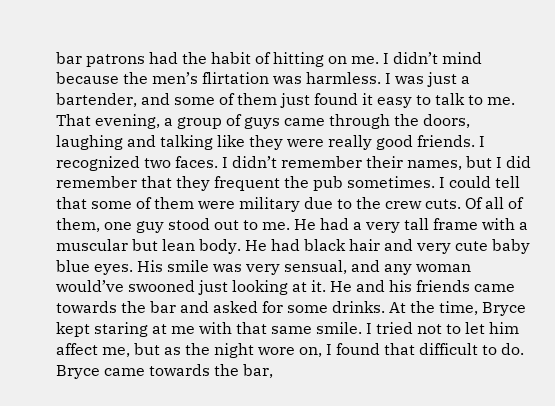bar patrons had the habit of hitting on me. I didn’t mind because the men’s flirtation was harmless. I was just a bartender, and some of them just found it easy to talk to me.
That evening, a group of guys came through the doors, laughing and talking like they were really good friends. I recognized two faces. I didn’t remember their names, but I did remember that they frequent the pub sometimes. I could tell that some of them were military due to the crew cuts. Of all of them, one guy stood out to me. He had a very tall frame with a muscular but lean body. He had black hair and very cute baby blue eyes. His smile was very sensual, and any woman would’ve swooned just looking at it. He and his friends came towards the bar and asked for some drinks. At the time, Bryce kept staring at me with that same smile. I tried not to let him affect me, but as the night wore on, I found that difficult to do.
Bryce came towards the bar,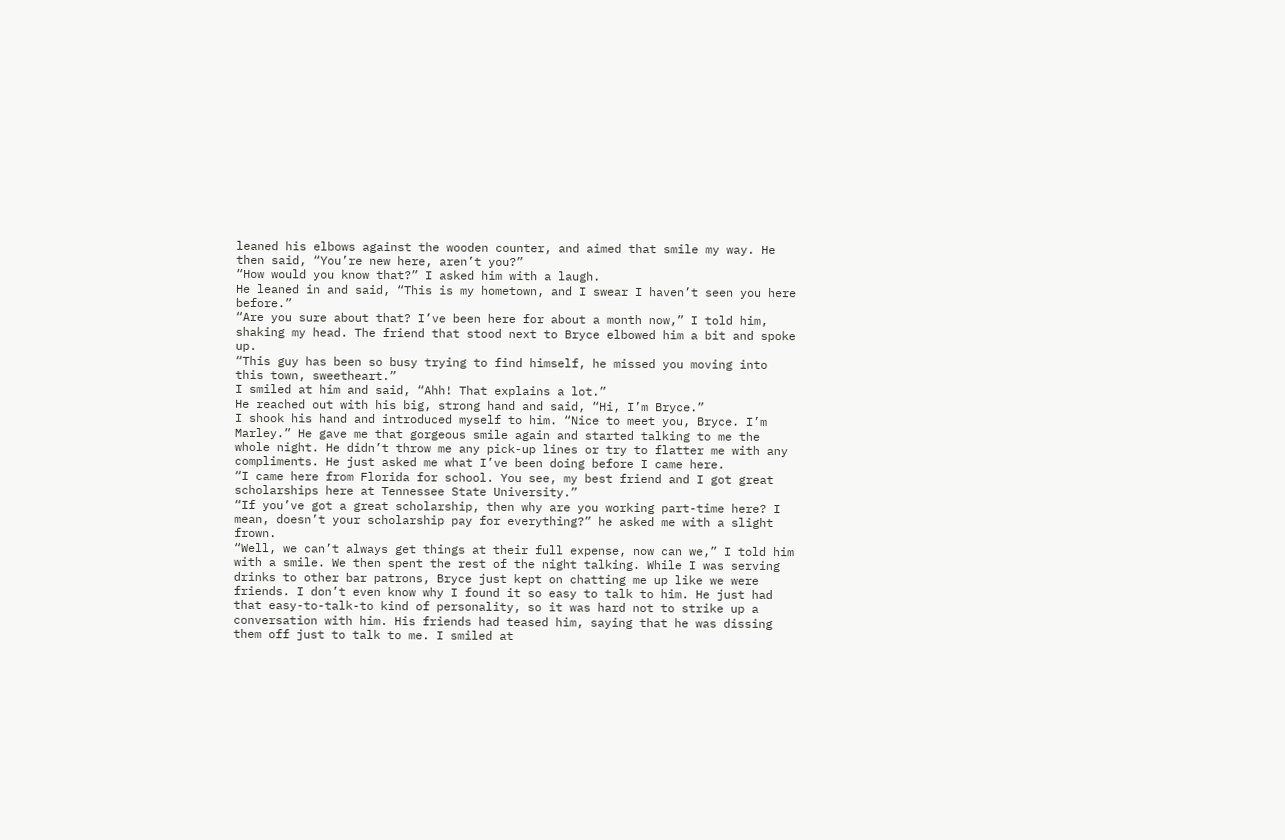leaned his elbows against the wooden counter, and aimed that smile my way. He then said, “You’re new here, aren’t you?”
“How would you know that?” I asked him with a laugh.
He leaned in and said, “This is my hometown, and I swear I haven’t seen you here before.”
“Are you sure about that? I’ve been here for about a month now,” I told him, shaking my head. The friend that stood next to Bryce elbowed him a bit and spoke up.
“This guy has been so busy trying to find himself, he missed you moving into this town, sweetheart.”
I smiled at him and said, “Ahh! That explains a lot.”
He reached out with his big, strong hand and said, “Hi, I’m Bryce.”
I shook his hand and introduced myself to him. “Nice to meet you, Bryce. I’m Marley.” He gave me that gorgeous smile again and started talking to me the whole night. He didn’t throw me any pick-up lines or try to flatter me with any compliments. He just asked me what I’ve been doing before I came here.
“I came here from Florida for school. You see, my best friend and I got great scholarships here at Tennessee State University.”
“If you’ve got a great scholarship, then why are you working part-time here? I mean, doesn’t your scholarship pay for everything?” he asked me with a slight frown.
“Well, we can’t always get things at their full expense, now can we,” I told him with a smile. We then spent the rest of the night talking. While I was serving drinks to other bar patrons, Bryce just kept on chatting me up like we were friends. I don’t even know why I found it so easy to talk to him. He just had that easy-to-talk-to kind of personality, so it was hard not to strike up a conversation with him. His friends had teased him, saying that he was dissing them off just to talk to me. I smiled at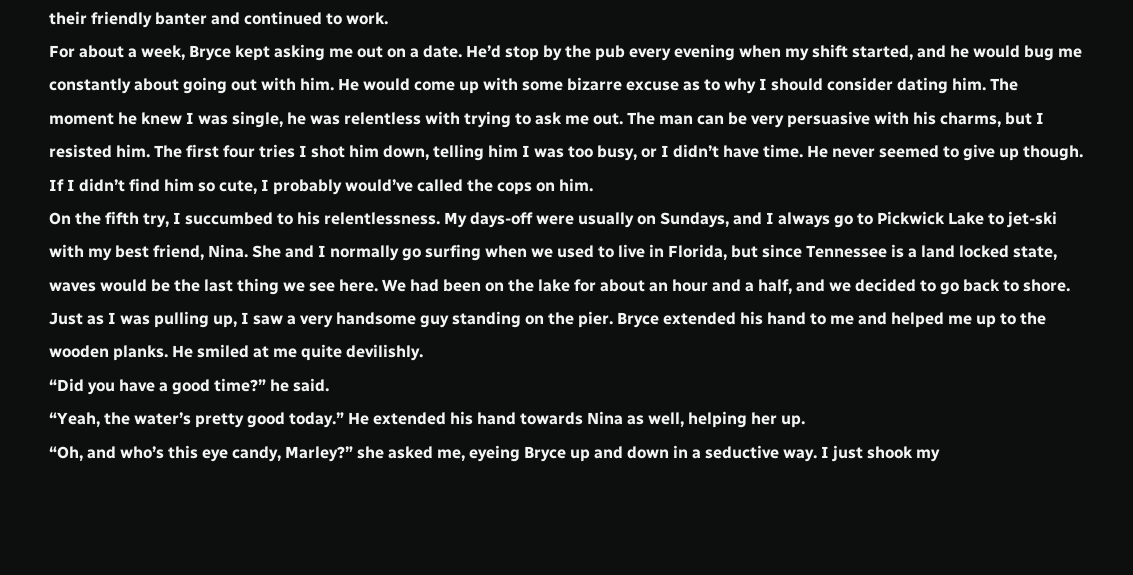their friendly banter and continued to work.
For about a week, Bryce kept asking me out on a date. He’d stop by the pub every evening when my shift started, and he would bug me constantly about going out with him. He would come up with some bizarre excuse as to why I should consider dating him. The moment he knew I was single, he was relentless with trying to ask me out. The man can be very persuasive with his charms, but I resisted him. The first four tries I shot him down, telling him I was too busy, or I didn’t have time. He never seemed to give up though. If I didn’t find him so cute, I probably would’ve called the cops on him.
On the fifth try, I succumbed to his relentlessness. My days-off were usually on Sundays, and I always go to Pickwick Lake to jet-ski with my best friend, Nina. She and I normally go surfing when we used to live in Florida, but since Tennessee is a land locked state, waves would be the last thing we see here. We had been on the lake for about an hour and a half, and we decided to go back to shore. Just as I was pulling up, I saw a very handsome guy standing on the pier. Bryce extended his hand to me and helped me up to the wooden planks. He smiled at me quite devilishly.
“Did you have a good time?” he said.
“Yeah, the water’s pretty good today.” He extended his hand towards Nina as well, helping her up.
“Oh, and who’s this eye candy, Marley?” she asked me, eyeing Bryce up and down in a seductive way. I just shook my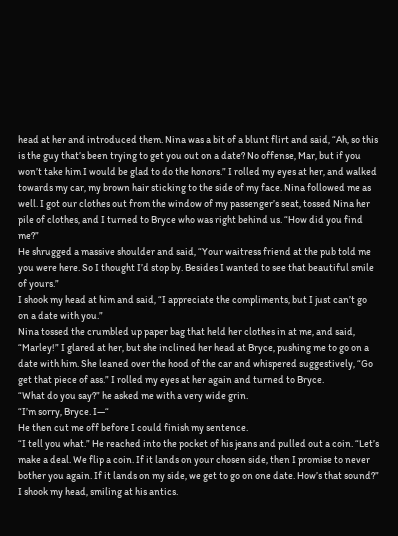head at her and introduced them. Nina was a bit of a blunt flirt and said, “Ah, so this is the guy that’s been trying to get you out on a date? No offense, Mar, but if you won’t take him I would be glad to do the honors.” I rolled my eyes at her, and walked towards my car, my brown hair sticking to the side of my face. Nina followed me as well. I got our clothes out from the window of my passenger’s seat, tossed Nina her pile of clothes, and I turned to Bryce who was right behind us. “How did you find me?”
He shrugged a massive shoulder and said, “Your waitress friend at the pub told me you were here. So I thought I’d stop by. Besides I wanted to see that beautiful smile of yours.”
I shook my head at him and said, “I appreciate the compliments, but I just can’t go on a date with you.”
Nina tossed the crumbled up paper bag that held her clothes in at me, and said, “Marley!” I glared at her, but she inclined her head at Bryce, pushing me to go on a date with him. She leaned over the hood of the car and whispered suggestively, “Go get that piece of ass.” I rolled my eyes at her again and turned to Bryce.
“What do you say?” he asked me with a very wide grin.
“I’m sorry, Bryce. I—“
He then cut me off before I could finish my sentence.
“I tell you what.” He reached into the pocket of his jeans and pulled out a coin. “Let’s make a deal. We flip a coin. If it lands on your chosen side, then I promise to never bother you again. If it lands on my side, we get to go on one date. How’s that sound?”
I shook my head, smiling at his antics.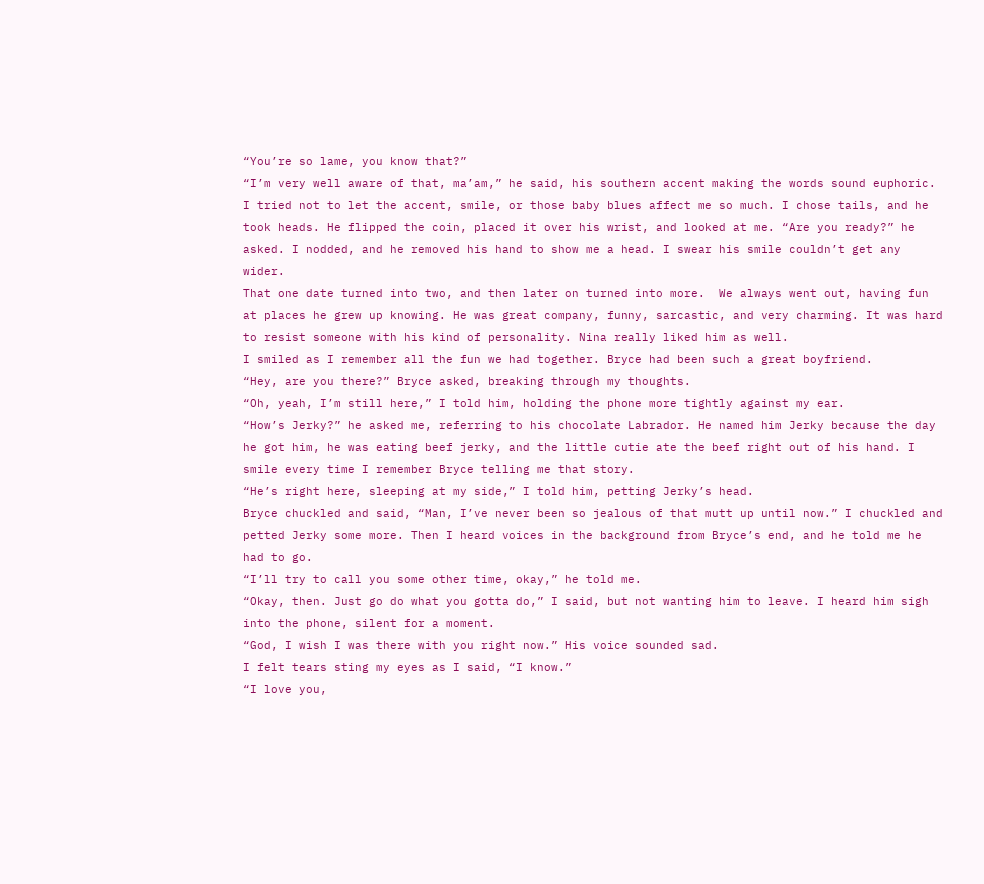“You’re so lame, you know that?”
“I’m very well aware of that, ma’am,” he said, his southern accent making the words sound euphoric. I tried not to let the accent, smile, or those baby blues affect me so much. I chose tails, and he took heads. He flipped the coin, placed it over his wrist, and looked at me. “Are you ready?” he asked. I nodded, and he removed his hand to show me a head. I swear his smile couldn’t get any wider.
That one date turned into two, and then later on turned into more.  We always went out, having fun at places he grew up knowing. He was great company, funny, sarcastic, and very charming. It was hard to resist someone with his kind of personality. Nina really liked him as well.
I smiled as I remember all the fun we had together. Bryce had been such a great boyfriend.
“Hey, are you there?” Bryce asked, breaking through my thoughts.
“Oh, yeah, I’m still here,” I told him, holding the phone more tightly against my ear.
“How’s Jerky?” he asked me, referring to his chocolate Labrador. He named him Jerky because the day he got him, he was eating beef jerky, and the little cutie ate the beef right out of his hand. I smile every time I remember Bryce telling me that story.
“He’s right here, sleeping at my side,” I told him, petting Jerky’s head.
Bryce chuckled and said, “Man, I’ve never been so jealous of that mutt up until now.” I chuckled and petted Jerky some more. Then I heard voices in the background from Bryce’s end, and he told me he had to go.
“I’ll try to call you some other time, okay,” he told me.
“Okay, then. Just go do what you gotta do,” I said, but not wanting him to leave. I heard him sigh into the phone, silent for a moment.
“God, I wish I was there with you right now.” His voice sounded sad.
I felt tears sting my eyes as I said, “I know.”
“I love you,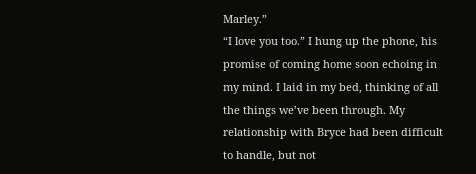Marley.”
“I love you too.” I hung up the phone, his promise of coming home soon echoing in my mind. I laid in my bed, thinking of all the things we’ve been through. My relationship with Bryce had been difficult to handle, but not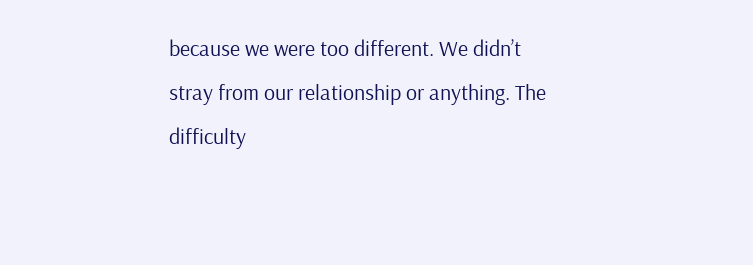because we were too different. We didn’t stray from our relationship or anything. The difficulty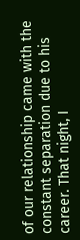of our relationship came with the constant separation due to his career. That night, I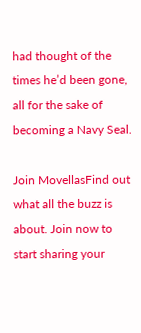had thought of the times he’d been gone, all for the sake of becoming a Navy Seal.

Join MovellasFind out what all the buzz is about. Join now to start sharing your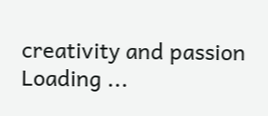creativity and passion
Loading ...